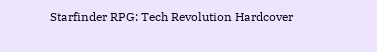Starfinder RPG: Tech Revolution Hardcover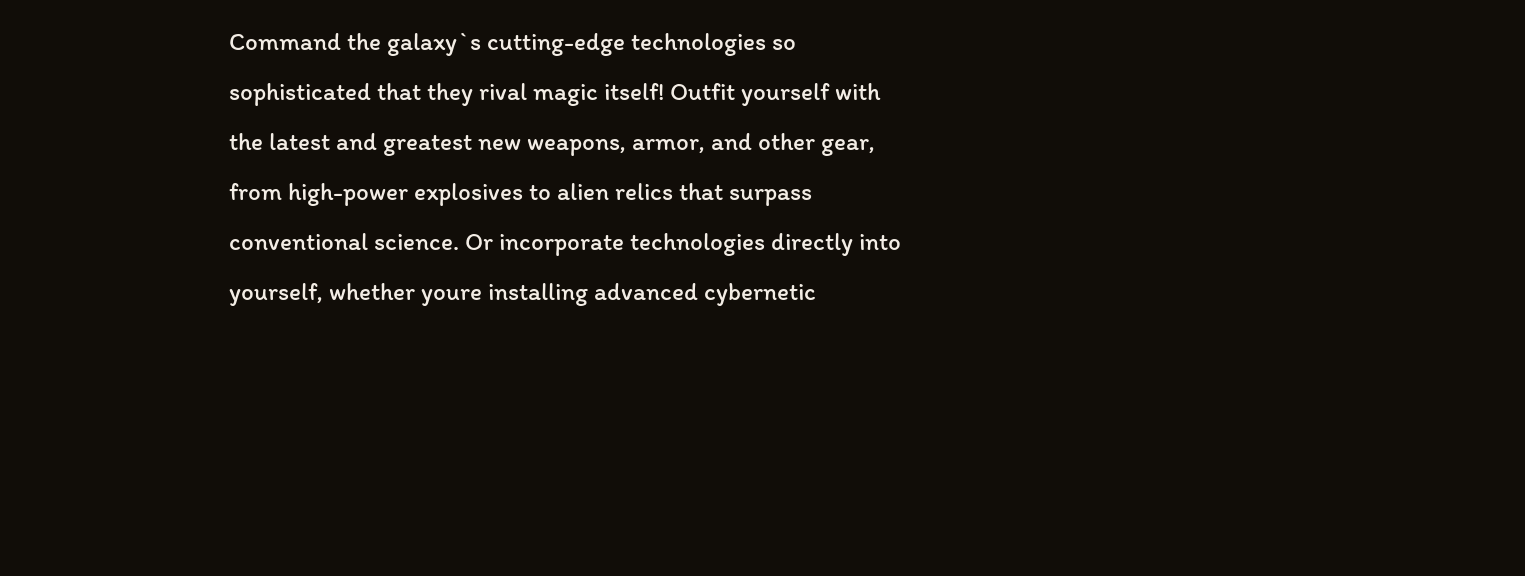Command the galaxy`s cutting-edge technologies so sophisticated that they rival magic itself! Outfit yourself with the latest and greatest new weapons, armor, and other gear, from high-power explosives to alien relics that surpass conventional science. Or incorporate technologies directly into yourself, whether youre installing advanced cybernetic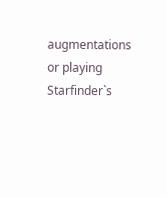augmentations or playing Starfinder`s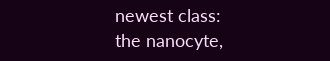newest class: the nanocyte,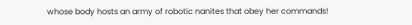whose body hosts an army of robotic nanites that obey her commands!